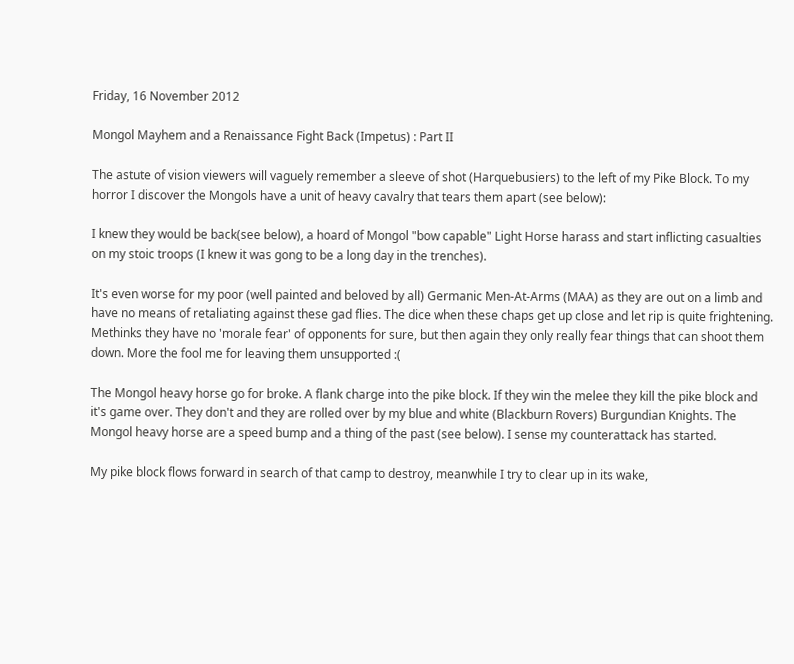Friday, 16 November 2012

Mongol Mayhem and a Renaissance Fight Back (Impetus) : Part II

The astute of vision viewers will vaguely remember a sleeve of shot (Harquebusiers) to the left of my Pike Block. To my horror I discover the Mongols have a unit of heavy cavalry that tears them apart (see below):

I knew they would be back(see below), a hoard of Mongol "bow capable" Light Horse harass and start inflicting casualties on my stoic troops (I knew it was gong to be a long day in the trenches).

It's even worse for my poor (well painted and beloved by all) Germanic Men-At-Arms (MAA) as they are out on a limb and have no means of retaliating against these gad flies. The dice when these chaps get up close and let rip is quite frightening. Methinks they have no 'morale fear' of opponents for sure, but then again they only really fear things that can shoot them down. More the fool me for leaving them unsupported :(

The Mongol heavy horse go for broke. A flank charge into the pike block. If they win the melee they kill the pike block and it's game over. They don't and they are rolled over by my blue and white (Blackburn Rovers) Burgundian Knights. The Mongol heavy horse are a speed bump and a thing of the past (see below). I sense my counterattack has started.

My pike block flows forward in search of that camp to destroy, meanwhile I try to clear up in its wake,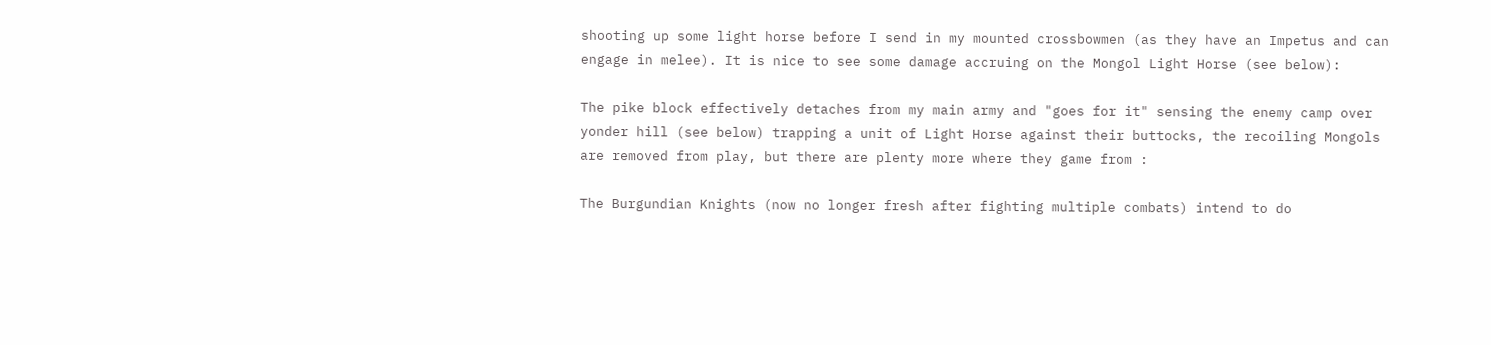shooting up some light horse before I send in my mounted crossbowmen (as they have an Impetus and can engage in melee). It is nice to see some damage accruing on the Mongol Light Horse (see below):

The pike block effectively detaches from my main army and "goes for it" sensing the enemy camp over yonder hill (see below) trapping a unit of Light Horse against their buttocks, the recoiling Mongols are removed from play, but there are plenty more where they game from :

The Burgundian Knights (now no longer fresh after fighting multiple combats) intend to do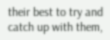their best to try and catch up with them,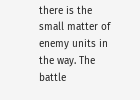there is the small matter of enemy units in the way. The battle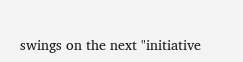swings on the next "initiative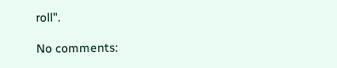roll".

No comments: